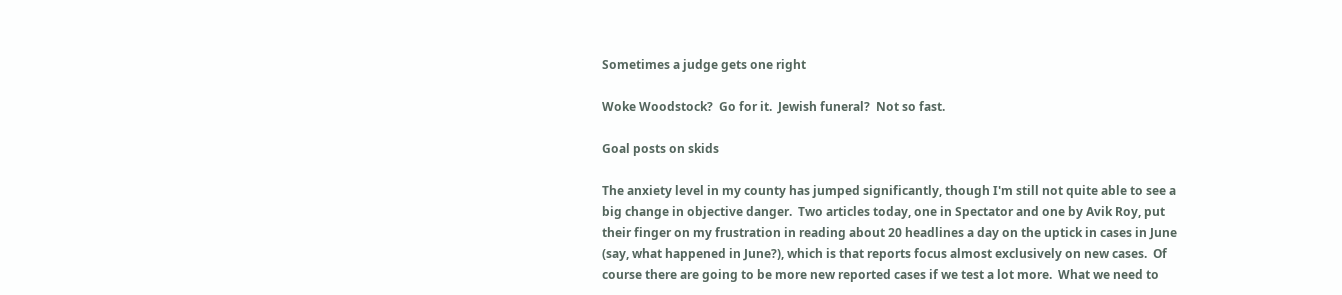Sometimes a judge gets one right

Woke Woodstock?  Go for it.  Jewish funeral?  Not so fast.

Goal posts on skids

The anxiety level in my county has jumped significantly, though I'm still not quite able to see a big change in objective danger.  Two articles today, one in Spectator and one by Avik Roy, put their finger on my frustration in reading about 20 headlines a day on the uptick in cases in June (say, what happened in June?), which is that reports focus almost exclusively on new cases.  Of course there are going to be more new reported cases if we test a lot more.  What we need to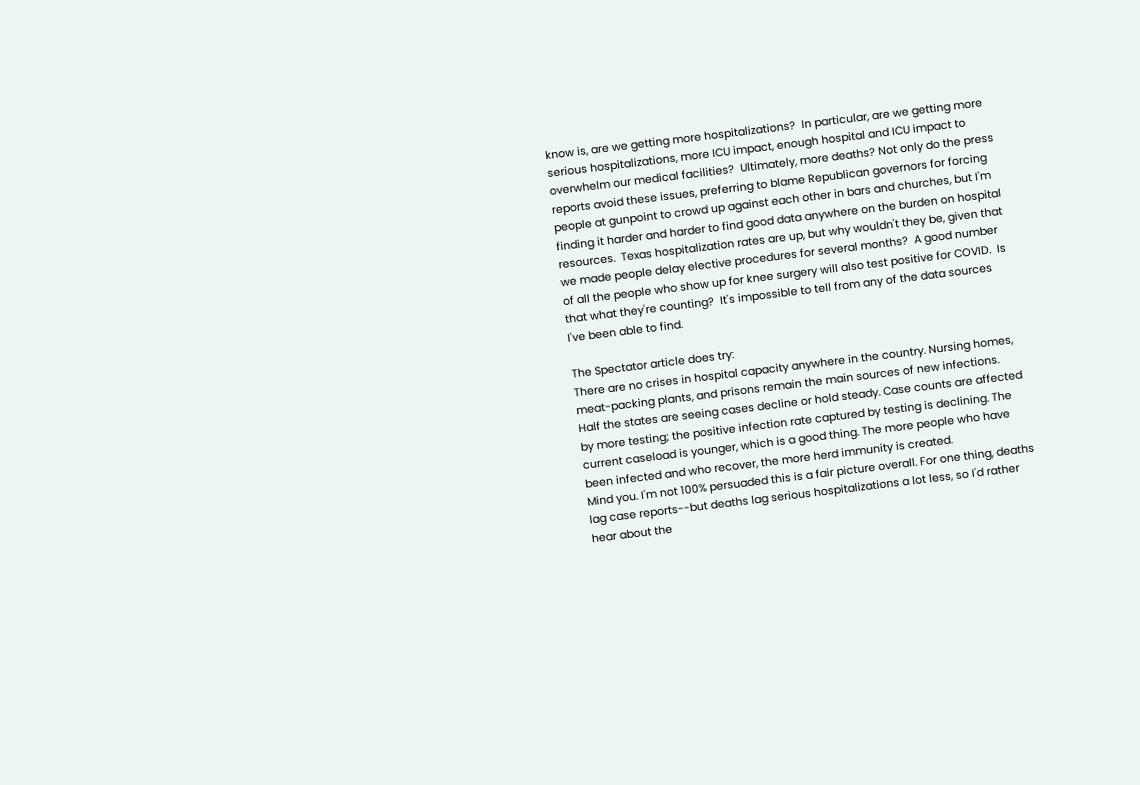know is, are we getting more hospitalizations?  In particular, are we getting more serious hospitalizations, more ICU impact, enough hospital and ICU impact to overwhelm our medical facilities?  Ultimately, more deaths? Not only do the press reports avoid these issues, preferring to blame Republican governors for forcing people at gunpoint to crowd up against each other in bars and churches, but I'm finding it harder and harder to find good data anywhere on the burden on hospital resources.  Texas hospitalization rates are up, but why wouldn't they be, given that we made people delay elective procedures for several months?  A good number of all the people who show up for knee surgery will also test positive for COVID.  Is that what they're counting?  It's impossible to tell from any of the data sources I've been able to find.

The Spectator article does try:
There are no crises in hospital capacity anywhere in the country. Nursing homes, meat-packing plants, and prisons remain the main sources of new infections. Half the states are seeing cases decline or hold steady. Case counts are affected by more testing; the positive infection rate captured by testing is declining. The current caseload is younger, which is a good thing. The more people who have been infected and who recover, the more herd immunity is created.
Mind you. I'm not 100% persuaded this is a fair picture overall. For one thing, deaths lag case reports--but deaths lag serious hospitalizations a lot less, so I'd rather hear about the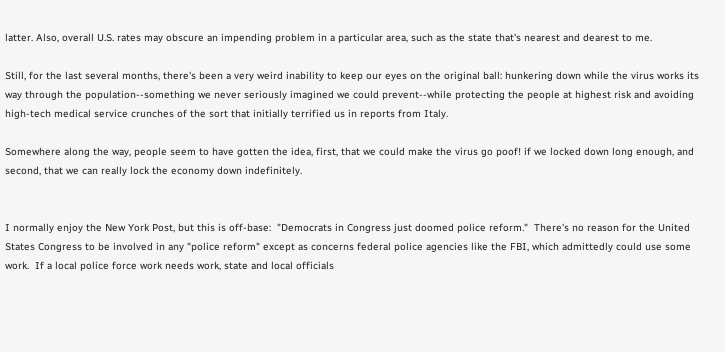latter. Also, overall U.S. rates may obscure an impending problem in a particular area, such as the state that's nearest and dearest to me.

Still, for the last several months, there's been a very weird inability to keep our eyes on the original ball: hunkering down while the virus works its way through the population--something we never seriously imagined we could prevent--while protecting the people at highest risk and avoiding high-tech medical service crunches of the sort that initially terrified us in reports from Italy.

Somewhere along the way, people seem to have gotten the idea, first, that we could make the virus go poof! if we locked down long enough, and second, that we can really lock the economy down indefinitely.


I normally enjoy the New York Post, but this is off-base:  "Democrats in Congress just doomed police reform."  There's no reason for the United States Congress to be involved in any "police reform" except as concerns federal police agencies like the FBI, which admittedly could use some work.  If a local police force work needs work, state and local officials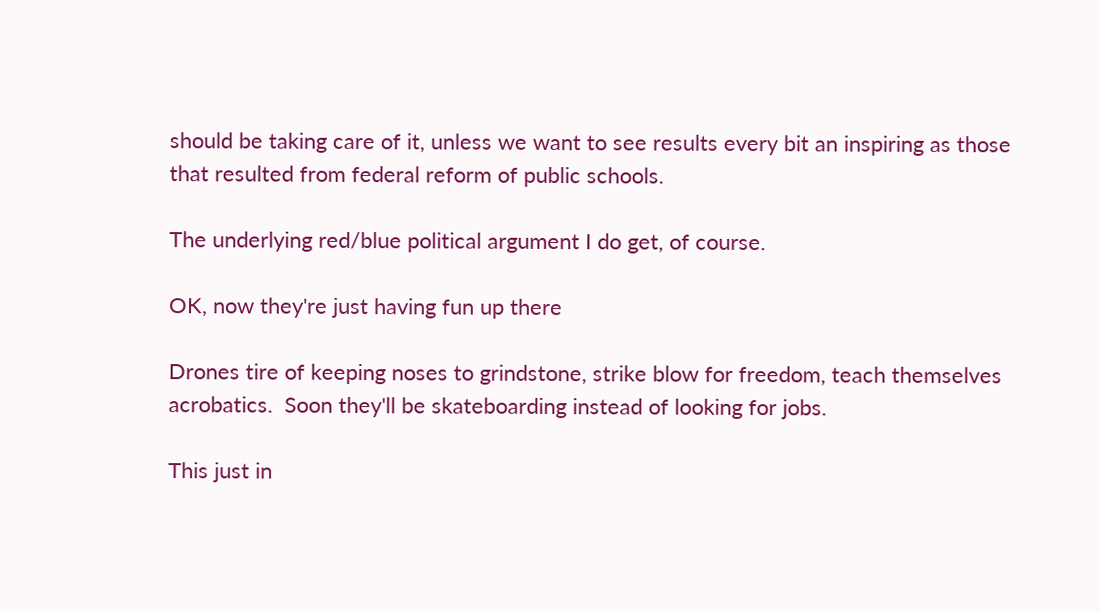should be taking care of it, unless we want to see results every bit an inspiring as those that resulted from federal reform of public schools.

The underlying red/blue political argument I do get, of course.

OK, now they're just having fun up there

Drones tire of keeping noses to grindstone, strike blow for freedom, teach themselves acrobatics.  Soon they'll be skateboarding instead of looking for jobs.

This just in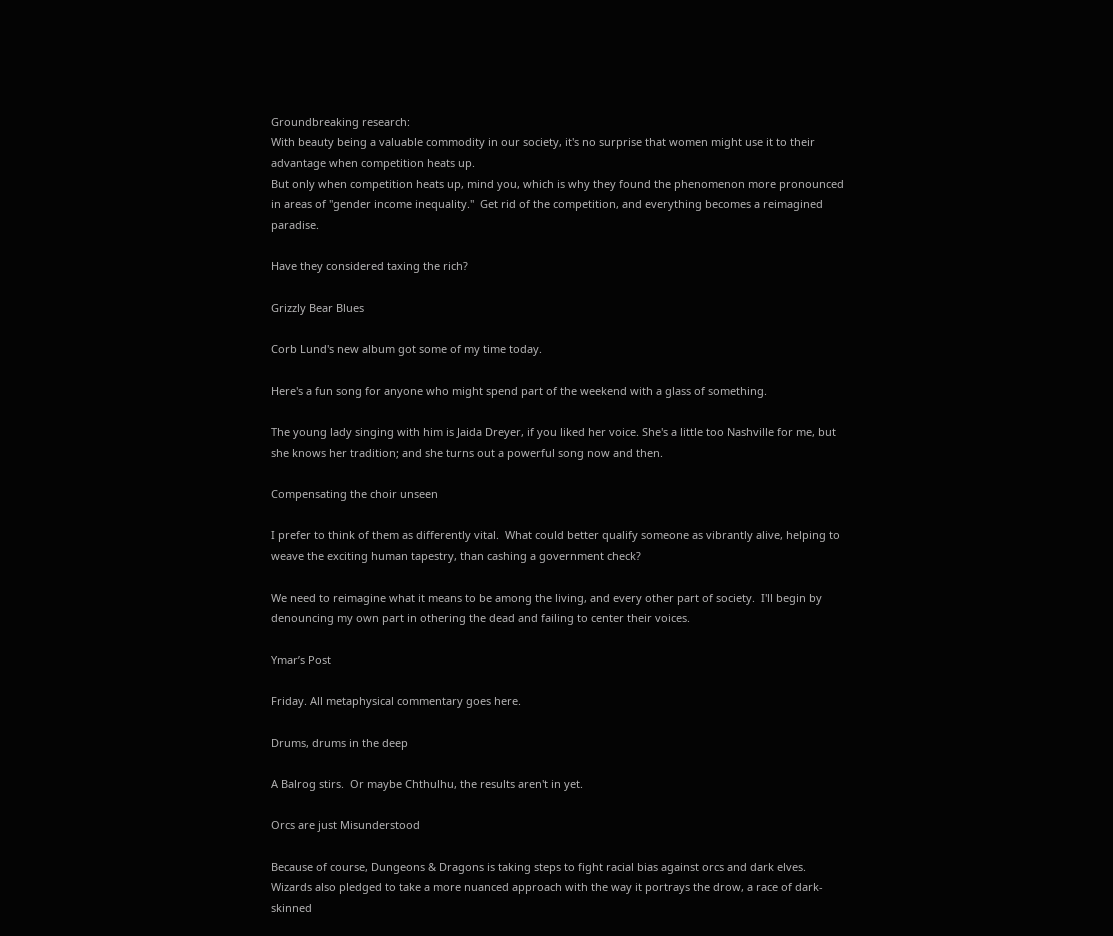Groundbreaking research:
With beauty being a valuable commodity in our society, it's no surprise that women might use it to their advantage when competition heats up.
But only when competition heats up, mind you, which is why they found the phenomenon more pronounced in areas of "gender income inequality."  Get rid of the competition, and everything becomes a reimagined paradise.

Have they considered taxing the rich?

Grizzly Bear Blues

Corb Lund's new album got some of my time today.

Here's a fun song for anyone who might spend part of the weekend with a glass of something.

The young lady singing with him is Jaida Dreyer, if you liked her voice. She's a little too Nashville for me, but she knows her tradition; and she turns out a powerful song now and then.

Compensating the choir unseen

I prefer to think of them as differently vital.  What could better qualify someone as vibrantly alive, helping to weave the exciting human tapestry, than cashing a government check?

We need to reimagine what it means to be among the living, and every other part of society.  I'll begin by denouncing my own part in othering the dead and failing to center their voices.

Ymar’s Post

Friday. All metaphysical commentary goes here.

Drums, drums in the deep

A Balrog stirs.  Or maybe Chthulhu, the results aren't in yet.

Orcs are just Misunderstood

Because of course, Dungeons & Dragons is taking steps to fight racial bias against orcs and dark elves.
Wizards also pledged to take a more nuanced approach with the way it portrays the drow, a race of dark-skinned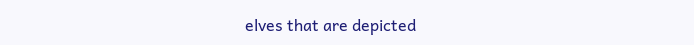elves that are depicted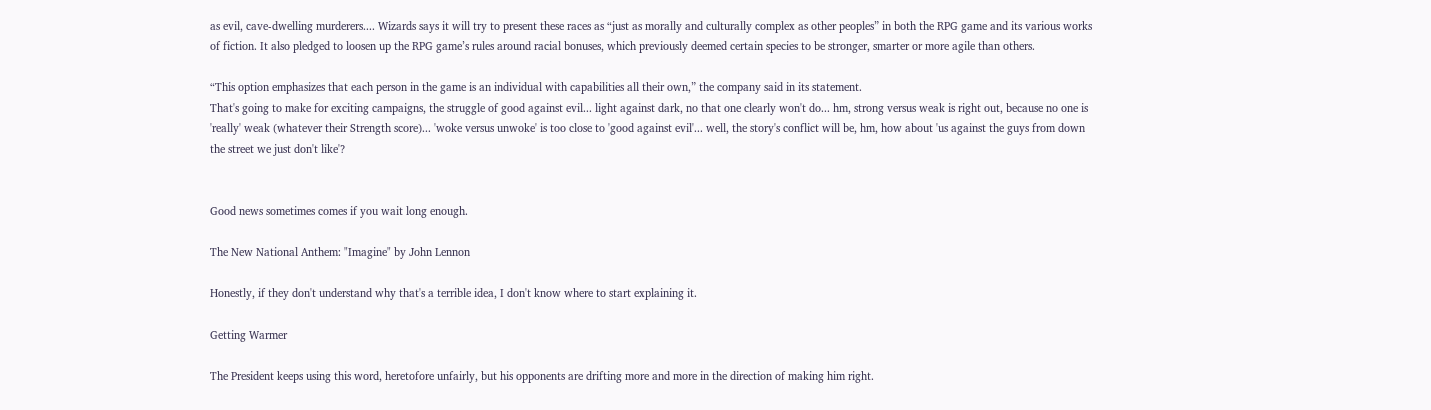as evil, cave-dwelling murderers.... Wizards says it will try to present these races as “just as morally and culturally complex as other peoples” in both the RPG game and its various works of fiction. It also pledged to loosen up the RPG game’s rules around racial bonuses, which previously deemed certain species to be stronger, smarter or more agile than others.

“This option emphasizes that each person in the game is an individual with capabilities all their own,” the company said in its statement.
That's going to make for exciting campaigns, the struggle of good against evil... light against dark, no that one clearly won't do... hm, strong versus weak is right out, because no one is 'really' weak (whatever their Strength score)... 'woke versus unwoke' is too close to 'good against evil'... well, the story's conflict will be, hm, how about 'us against the guys from down the street we just don't like'?


Good news sometimes comes if you wait long enough.

The New National Anthem: "Imagine" by John Lennon

Honestly, if they don't understand why that's a terrible idea, I don't know where to start explaining it.

Getting Warmer

The President keeps using this word, heretofore unfairly, but his opponents are drifting more and more in the direction of making him right.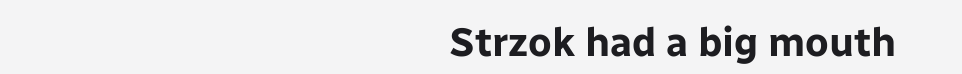Strzok had a big mouth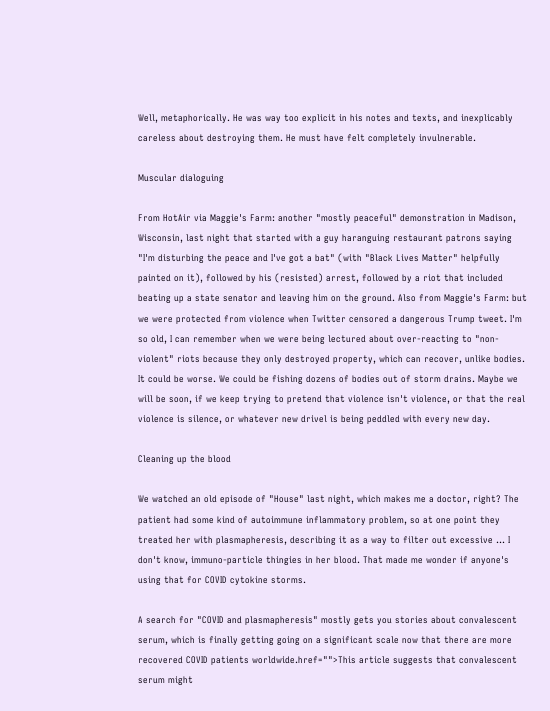Well, metaphorically. He was way too explicit in his notes and texts, and inexplicably careless about destroying them. He must have felt completely invulnerable.

Muscular dialoguing

From HotAir via Maggie's Farm: another "mostly peaceful" demonstration in Madison, Wisconsin, last night that started with a guy haranguing restaurant patrons saying "I'm disturbing the peace and I've got a bat" (with "Black Lives Matter" helpfully painted on it), followed by his (resisted) arrest, followed by a riot that included beating up a state senator and leaving him on the ground. Also from Maggie's Farm: but we were protected from violence when Twitter censored a dangerous Trump tweet. I'm so old, I can remember when we were being lectured about over-reacting to "non-violent" riots because they only destroyed property, which can recover, unlike bodies. It could be worse. We could be fishing dozens of bodies out of storm drains. Maybe we will be soon, if we keep trying to pretend that violence isn't violence, or that the real violence is silence, or whatever new drivel is being peddled with every new day.

Cleaning up the blood

We watched an old episode of "House" last night, which makes me a doctor, right? The patient had some kind of autoimmune inflammatory problem, so at one point they treated her with plasmapheresis, describing it as a way to filter out excessive ... I don't know, immuno-particle thingies in her blood. That made me wonder if anyone's using that for COVID cytokine storms.

A search for "COVID and plasmapheresis" mostly gets you stories about convalescent serum, which is finally getting going on a significant scale now that there are more recovered COVID patients worldwide.href="">This article suggests that convalescent serum might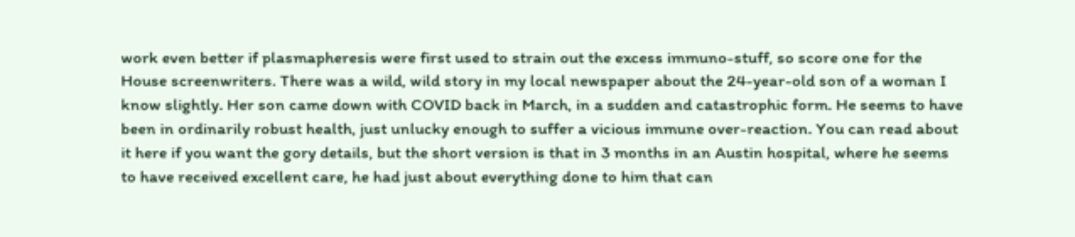work even better if plasmapheresis were first used to strain out the excess immuno-stuff, so score one for the House screenwriters. There was a wild, wild story in my local newspaper about the 24-year-old son of a woman I know slightly. Her son came down with COVID back in March, in a sudden and catastrophic form. He seems to have been in ordinarily robust health, just unlucky enough to suffer a vicious immune over-reaction. You can read about it here if you want the gory details, but the short version is that in 3 months in an Austin hospital, where he seems to have received excellent care, he had just about everything done to him that can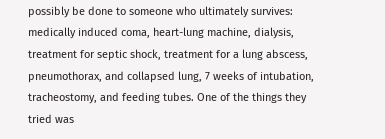possibly be done to someone who ultimately survives: medically induced coma, heart-lung machine, dialysis, treatment for septic shock, treatment for a lung abscess, pneumothorax, and collapsed lung, 7 weeks of intubation, tracheostomy, and feeding tubes. One of the things they tried was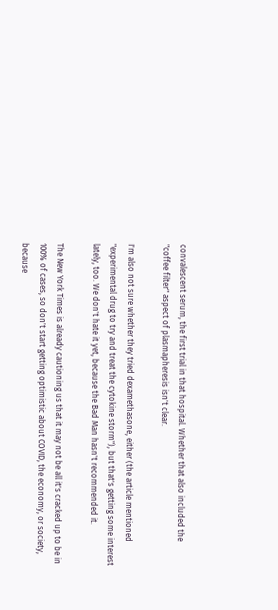convalescent serum, the first trial in that hospital. Whether that also included the "coffee filter" aspect of plasmapheresis isn't clear.

I'm also not sure whether they tried dexamethasone, either (the article mentioned "experimental drug to try and treat the cytokine storm"), but that's getting some interest lately, too. We don't hate it yet, because the Bad Man hasn't recommended it.

The New York Times is already cautioning us that it may not be all it's cracked up to be in 100% of cases, so don't start getting optimistic about COVID, the economy, or society, because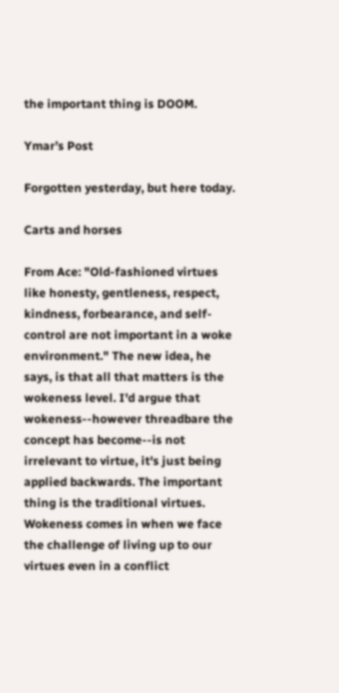the important thing is DOOM.

Ymar’s Post

Forgotten yesterday, but here today.

Carts and horses

From Ace: "Old-fashioned virtues like honesty, gentleness, respect, kindness, forbearance, and self-control are not important in a woke environment." The new idea, he says, is that all that matters is the wokeness level. I'd argue that wokeness--however threadbare the concept has become--is not irrelevant to virtue, it's just being applied backwards. The important thing is the traditional virtues. Wokeness comes in when we face the challenge of living up to our virtues even in a conflict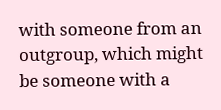with someone from an outgroup, which might be someone with a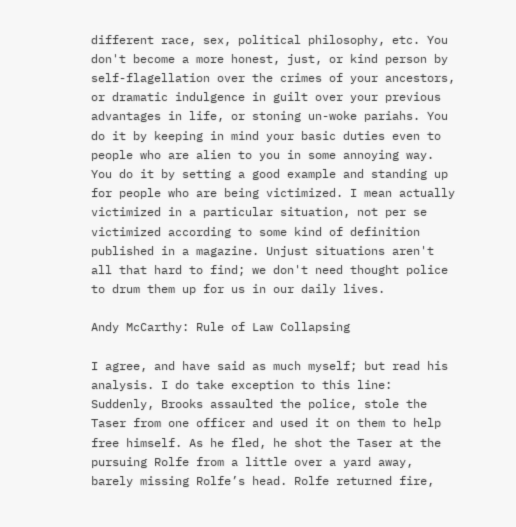different race, sex, political philosophy, etc. You don't become a more honest, just, or kind person by self-flagellation over the crimes of your ancestors, or dramatic indulgence in guilt over your previous advantages in life, or stoning un-woke pariahs. You do it by keeping in mind your basic duties even to people who are alien to you in some annoying way. You do it by setting a good example and standing up for people who are being victimized. I mean actually victimized in a particular situation, not per se victimized according to some kind of definition published in a magazine. Unjust situations aren't all that hard to find; we don't need thought police to drum them up for us in our daily lives.

Andy McCarthy: Rule of Law Collapsing

I agree, and have said as much myself; but read his analysis. I do take exception to this line:
Suddenly, Brooks assaulted the police, stole the Taser from one officer and used it on them to help free himself. As he fled, he shot the Taser at the pursuing Rolfe from a little over a yard away, barely missing Rolfe’s head. Rolfe returned fire,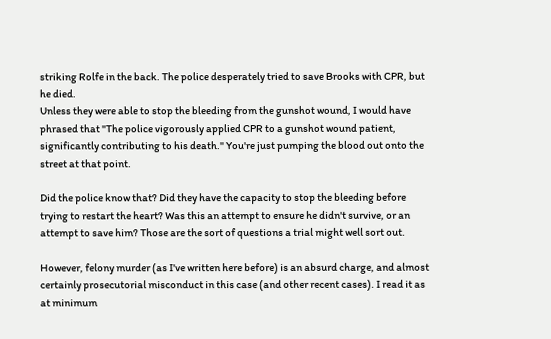striking Rolfe in the back. The police desperately tried to save Brooks with CPR, but he died.
Unless they were able to stop the bleeding from the gunshot wound, I would have phrased that "The police vigorously applied CPR to a gunshot wound patient, significantly contributing to his death." You're just pumping the blood out onto the street at that point.

Did the police know that? Did they have the capacity to stop the bleeding before trying to restart the heart? Was this an attempt to ensure he didn't survive, or an attempt to save him? Those are the sort of questions a trial might well sort out.

However, felony murder (as I've written here before) is an absurd charge, and almost certainly prosecutorial misconduct in this case (and other recent cases). I read it as at minimum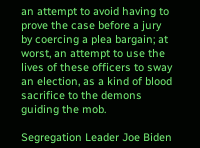an attempt to avoid having to prove the case before a jury by coercing a plea bargain; at worst, an attempt to use the lives of these officers to sway an election, as a kind of blood sacrifice to the demons guiding the mob.

Segregation Leader Joe Biden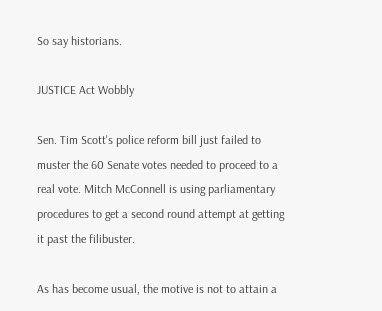So say historians.

JUSTICE Act Wobbly

Sen. Tim Scott's police reform bill just failed to muster the 60 Senate votes needed to proceed to a real vote. Mitch McConnell is using parliamentary procedures to get a second round attempt at getting it past the filibuster.

As has become usual, the motive is not to attain a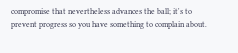compromise that nevertheless advances the ball; it's to prevent progress so you have something to complain about.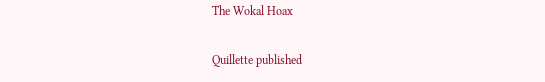The Wokal Hoax

Quillette published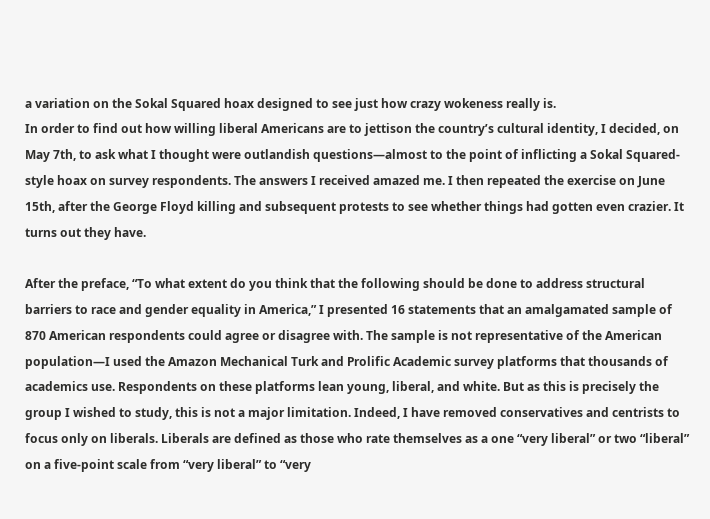a variation on the Sokal Squared hoax designed to see just how crazy wokeness really is.
In order to find out how willing liberal Americans are to jettison the country’s cultural identity, I decided, on May 7th, to ask what I thought were outlandish questions—almost to the point of inflicting a Sokal Squared-style hoax on survey respondents. The answers I received amazed me. I then repeated the exercise on June 15th, after the George Floyd killing and subsequent protests to see whether things had gotten even crazier. It turns out they have.

After the preface, “To what extent do you think that the following should be done to address structural barriers to race and gender equality in America,” I presented 16 statements that an amalgamated sample of 870 American respondents could agree or disagree with. The sample is not representative of the American population—I used the Amazon Mechanical Turk and Prolific Academic survey platforms that thousands of academics use. Respondents on these platforms lean young, liberal, and white. But as this is precisely the group I wished to study, this is not a major limitation. Indeed, I have removed conservatives and centrists to focus only on liberals. Liberals are defined as those who rate themselves as a one “very liberal” or two “liberal” on a five-point scale from “very liberal” to “very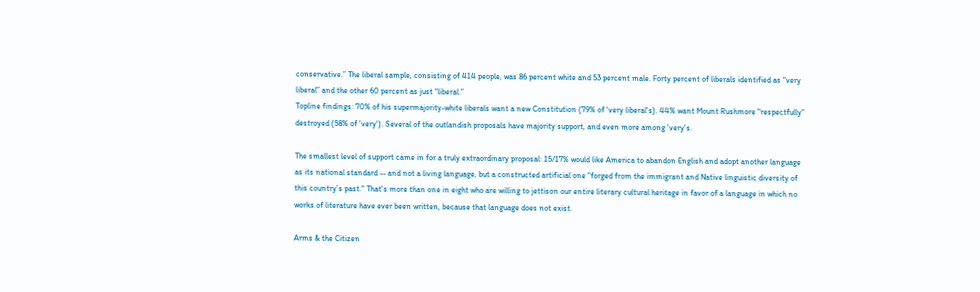conservative.” The liberal sample, consisting of 414 people, was 86 percent white and 53 percent male. Forty percent of liberals identified as “very liberal” and the other 60 percent as just “liberal.”
Topline findings: 70% of his supermajority-white liberals want a new Constitution (79% of 'very liberal's). 44% want Mount Rushmore "respectfully" destroyed (58% of 'very'). Several of the outlandish proposals have majority support, and even more among 'very's.

The smallest level of support came in for a truly extraordinary proposal: 15/17% would like America to abandon English and adopt another language as its national standard -- and not a living language, but a constructed artificial one "forged from the immigrant and Native linguistic diversity of this country’s past." That's more than one in eight who are willing to jettison our entire literary cultural heritage in favor of a language in which no works of literature have ever been written, because that language does not exist.

Arms & the Citizen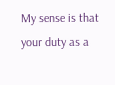My sense is that your duty as a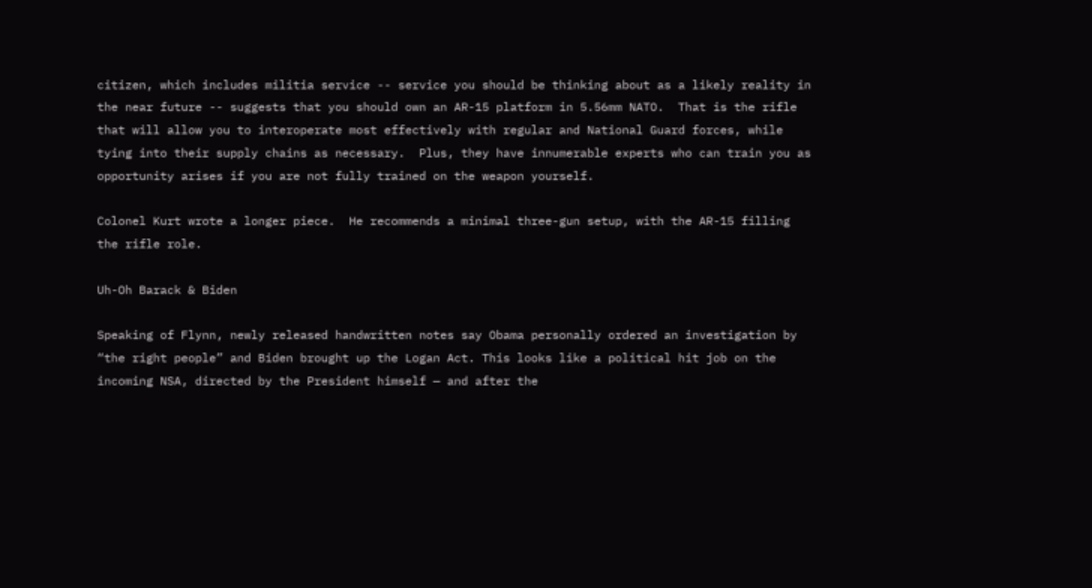citizen, which includes militia service -- service you should be thinking about as a likely reality in the near future -- suggests that you should own an AR-15 platform in 5.56mm NATO.  That is the rifle that will allow you to interoperate most effectively with regular and National Guard forces, while tying into their supply chains as necessary.  Plus, they have innumerable experts who can train you as opportunity arises if you are not fully trained on the weapon yourself.

Colonel Kurt wrote a longer piece.  He recommends a minimal three-gun setup, with the AR-15 filling the rifle role.

Uh-Oh Barack & Biden

Speaking of Flynn, newly released handwritten notes say Obama personally ordered an investigation by “the right people” and Biden brought up the Logan Act. This looks like a political hit job on the incoming NSA, directed by the President himself — and after the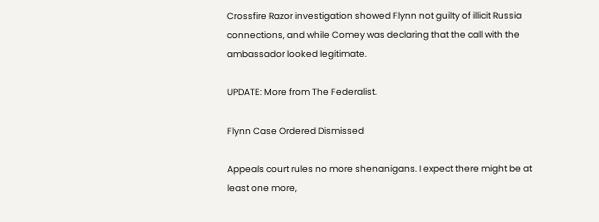Crossfire Razor investigation showed Flynn not guilty of illicit Russia connections, and while Comey was declaring that the call with the ambassador looked legitimate.

UPDATE: More from The Federalist.

Flynn Case Ordered Dismissed

Appeals court rules no more shenanigans. I expect there might be at least one more,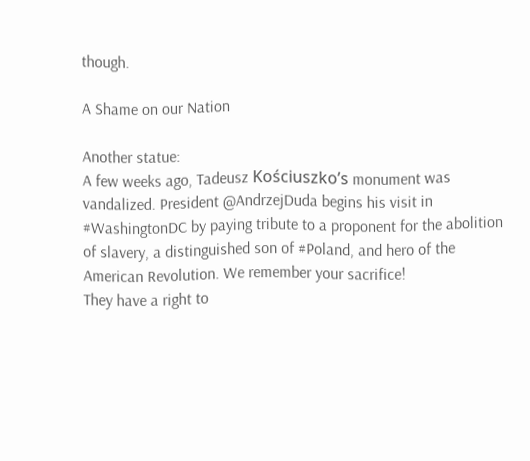though.

A Shame on our Nation

Another statue:
A few weeks ago, Tadeusz Kościuszko’s monument was vandalized. President @AndrzejDuda begins his visit in #WashingtonDC by paying tribute to a proponent for the abolition of slavery, a distinguished son of #Poland, and hero of the American Revolution. We remember your sacrifice!
They have a right to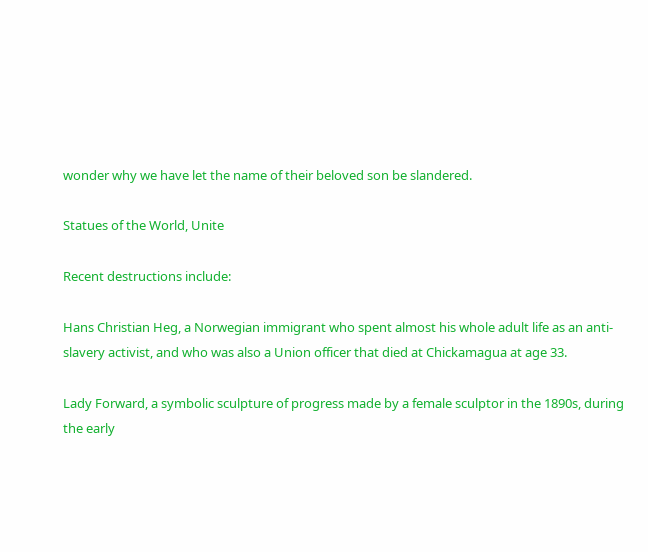wonder why we have let the name of their beloved son be slandered.

Statues of the World, Unite

Recent destructions include:

Hans Christian Heg, a Norwegian immigrant who spent almost his whole adult life as an anti-slavery activist, and who was also a Union officer that died at Chickamagua at age 33.

Lady Forward, a symbolic sculpture of progress made by a female sculptor in the 1890s, during the early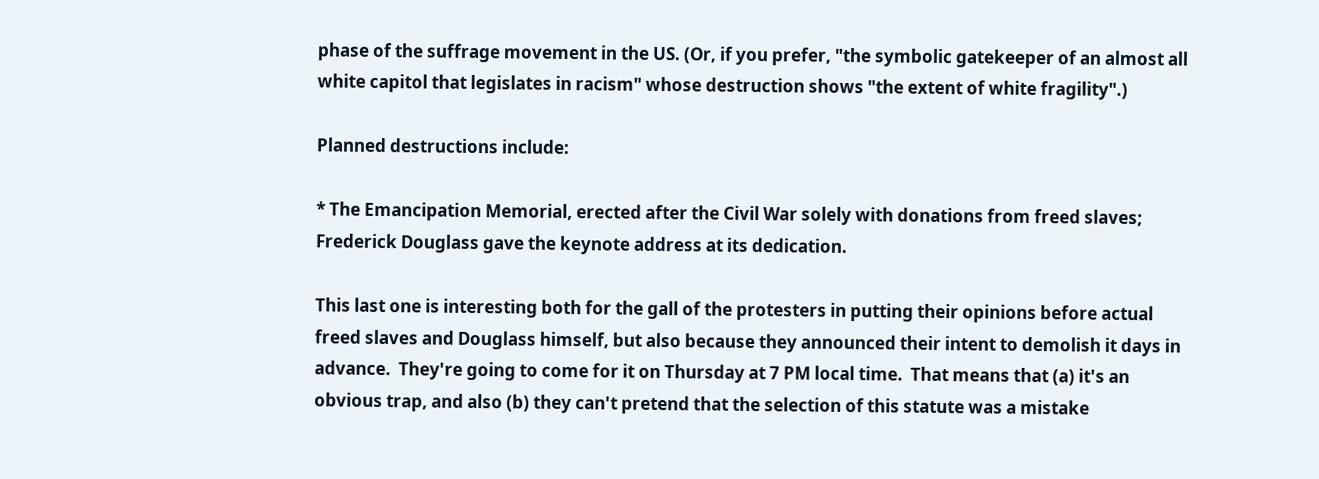phase of the suffrage movement in the US. (Or, if you prefer, "the symbolic gatekeeper of an almost all white capitol that legislates in racism" whose destruction shows "the extent of white fragility".)

Planned destructions include:

* The Emancipation Memorial, erected after the Civil War solely with donations from freed slaves; Frederick Douglass gave the keynote address at its dedication.

This last one is interesting both for the gall of the protesters in putting their opinions before actual freed slaves and Douglass himself, but also because they announced their intent to demolish it days in advance.  They're going to come for it on Thursday at 7 PM local time.  That means that (a) it's an obvious trap, and also (b) they can't pretend that the selection of this statute was a mistake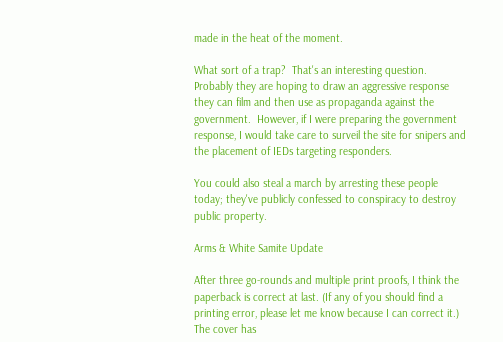made in the heat of the moment.

What sort of a trap?  That's an interesting question.  Probably they are hoping to draw an aggressive response they can film and then use as propaganda against the government.  However, if I were preparing the government response, I would take care to surveil the site for snipers and the placement of IEDs targeting responders.

You could also steal a march by arresting these people today; they've publicly confessed to conspiracy to destroy public property.

Arms & White Samite Update

After three go-rounds and multiple print proofs, I think the paperback is correct at last. (If any of you should find a printing error, please let me know because I can correct it.) The cover has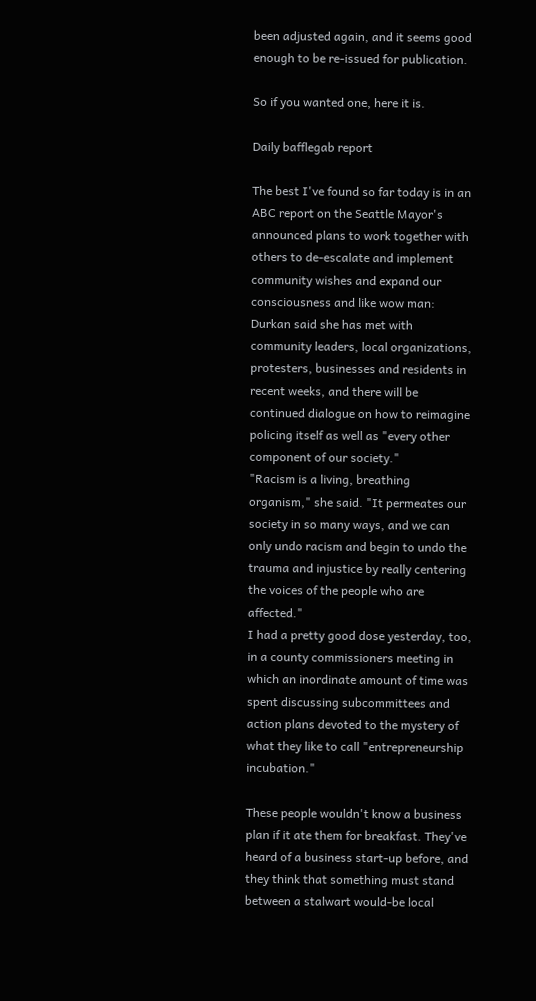been adjusted again, and it seems good enough to be re-issued for publication.

So if you wanted one, here it is.

Daily bafflegab report

The best I've found so far today is in an ABC report on the Seattle Mayor's announced plans to work together with others to de-escalate and implement community wishes and expand our consciousness and like wow man:
Durkan said she has met with community leaders, local organizations, protesters, businesses and residents in recent weeks, and there will be continued dialogue on how to reimagine policing itself as well as "every other component of our society."
"Racism is a living, breathing organism," she said. "It permeates our society in so many ways, and we can only undo racism and begin to undo the trauma and injustice by really centering the voices of the people who are affected."
I had a pretty good dose yesterday, too, in a county commissioners meeting in which an inordinate amount of time was spent discussing subcommittees and action plans devoted to the mystery of what they like to call "entrepreneurship incubation."

These people wouldn't know a business plan if it ate them for breakfast. They've heard of a business start-up before, and they think that something must stand between a stalwart would-be local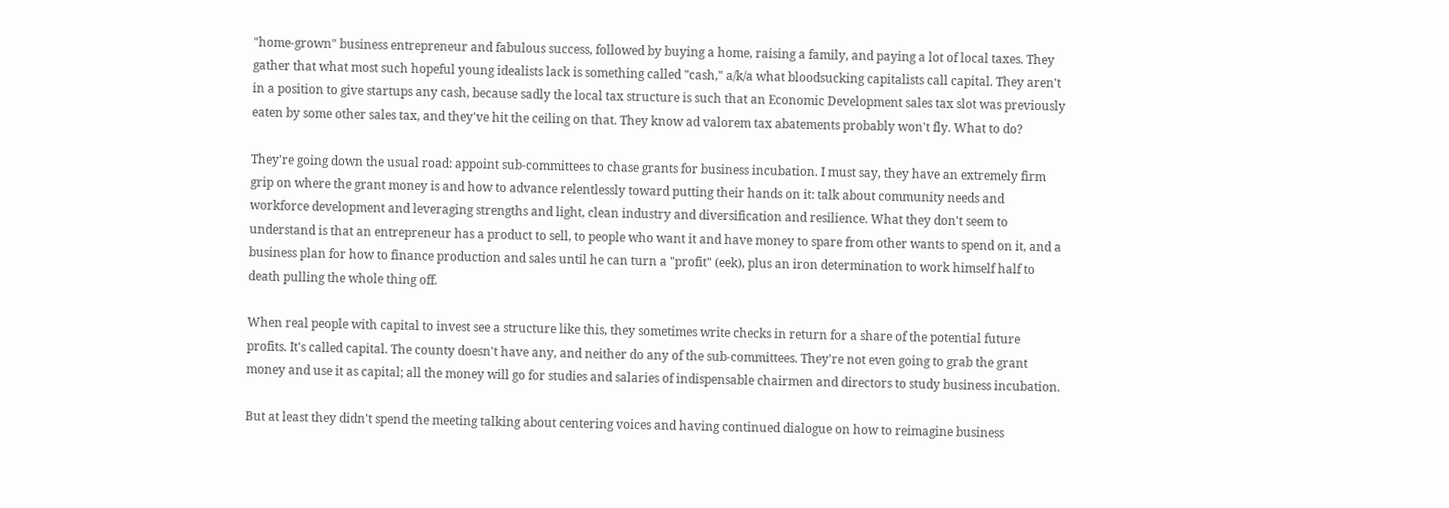"home-grown" business entrepreneur and fabulous success, followed by buying a home, raising a family, and paying a lot of local taxes. They gather that what most such hopeful young idealists lack is something called "cash," a/k/a what bloodsucking capitalists call capital. They aren't in a position to give startups any cash, because sadly the local tax structure is such that an Economic Development sales tax slot was previously eaten by some other sales tax, and they've hit the ceiling on that. They know ad valorem tax abatements probably won't fly. What to do?

They're going down the usual road: appoint sub-committees to chase grants for business incubation. I must say, they have an extremely firm grip on where the grant money is and how to advance relentlessly toward putting their hands on it: talk about community needs and workforce development and leveraging strengths and light, clean industry and diversification and resilience. What they don't seem to understand is that an entrepreneur has a product to sell, to people who want it and have money to spare from other wants to spend on it, and a business plan for how to finance production and sales until he can turn a "profit" (eek), plus an iron determination to work himself half to death pulling the whole thing off.

When real people with capital to invest see a structure like this, they sometimes write checks in return for a share of the potential future profits. It's called capital. The county doesn't have any, and neither do any of the sub-committees. They're not even going to grab the grant money and use it as capital; all the money will go for studies and salaries of indispensable chairmen and directors to study business incubation.

But at least they didn't spend the meeting talking about centering voices and having continued dialogue on how to reimagine business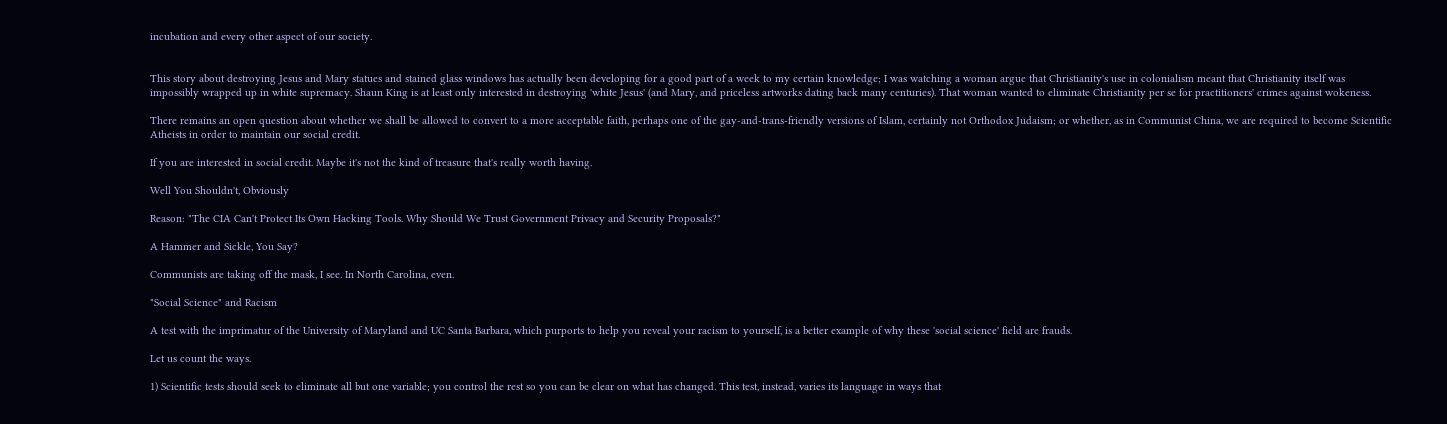incubation and every other aspect of our society.


This story about destroying Jesus and Mary statues and stained glass windows has actually been developing for a good part of a week to my certain knowledge; I was watching a woman argue that Christianity's use in colonialism meant that Christianity itself was impossibly wrapped up in white supremacy. Shaun King is at least only interested in destroying 'white Jesus' (and Mary, and priceless artworks dating back many centuries). That woman wanted to eliminate Christianity per se for practitioners' crimes against wokeness.

There remains an open question about whether we shall be allowed to convert to a more acceptable faith, perhaps one of the gay-and-trans-friendly versions of Islam, certainly not Orthodox Judaism; or whether, as in Communist China, we are required to become Scientific Atheists in order to maintain our social credit.

If you are interested in social credit. Maybe it's not the kind of treasure that's really worth having.

Well You Shouldn't, Obviously

Reason: "The CIA Can't Protect Its Own Hacking Tools. Why Should We Trust Government Privacy and Security Proposals?"

A Hammer and Sickle, You Say?

Communists are taking off the mask, I see. In North Carolina, even.

"Social Science" and Racism

A test with the imprimatur of the University of Maryland and UC Santa Barbara, which purports to help you reveal your racism to yourself, is a better example of why these 'social science' field are frauds.

Let us count the ways.

1) Scientific tests should seek to eliminate all but one variable; you control the rest so you can be clear on what has changed. This test, instead, varies its language in ways that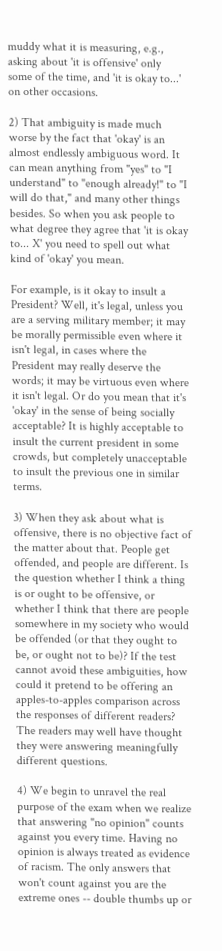muddy what it is measuring, e.g., asking about 'it is offensive' only some of the time, and 'it is okay to...' on other occasions.

2) That ambiguity is made much worse by the fact that 'okay' is an almost endlessly ambiguous word. It can mean anything from "yes" to "I understand" to "enough already!" to "I will do that," and many other things besides. So when you ask people to what degree they agree that 'it is okay to... X' you need to spell out what kind of 'okay' you mean.

For example, is it okay to insult a President? Well, it's legal, unless you are a serving military member; it may be morally permissible even where it isn't legal, in cases where the President may really deserve the words; it may be virtuous even where it isn't legal. Or do you mean that it's 'okay' in the sense of being socially acceptable? It is highly acceptable to insult the current president in some crowds, but completely unacceptable to insult the previous one in similar terms.

3) When they ask about what is offensive, there is no objective fact of the matter about that. People get offended, and people are different. Is the question whether I think a thing is or ought to be offensive, or whether I think that there are people somewhere in my society who would be offended (or that they ought to be, or ought not to be)? If the test cannot avoid these ambiguities, how could it pretend to be offering an apples-to-apples comparison across the responses of different readers? The readers may well have thought they were answering meaningfully different questions.

4) We begin to unravel the real purpose of the exam when we realize that answering "no opinion" counts against you every time. Having no opinion is always treated as evidence of racism. The only answers that won't count against you are the extreme ones -- double thumbs up or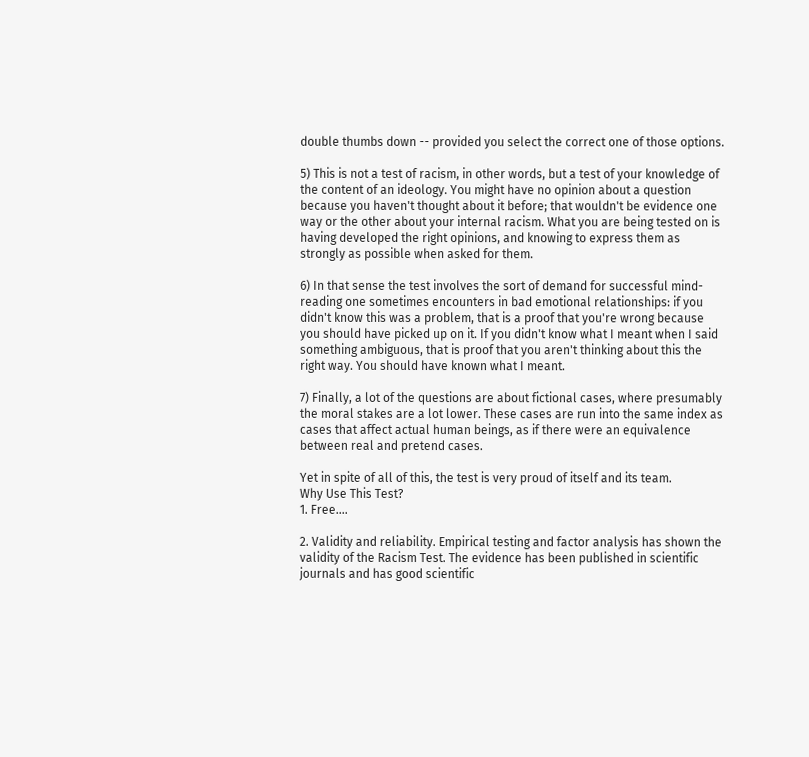double thumbs down -- provided you select the correct one of those options.

5) This is not a test of racism, in other words, but a test of your knowledge of the content of an ideology. You might have no opinion about a question because you haven't thought about it before; that wouldn't be evidence one way or the other about your internal racism. What you are being tested on is having developed the right opinions, and knowing to express them as strongly as possible when asked for them.

6) In that sense the test involves the sort of demand for successful mind-reading one sometimes encounters in bad emotional relationships: if you didn't know this was a problem, that is a proof that you're wrong because you should have picked up on it. If you didn't know what I meant when I said something ambiguous, that is proof that you aren't thinking about this the right way. You should have known what I meant.

7) Finally, a lot of the questions are about fictional cases, where presumably the moral stakes are a lot lower. These cases are run into the same index as cases that affect actual human beings, as if there were an equivalence between real and pretend cases.

Yet in spite of all of this, the test is very proud of itself and its team.
Why Use This Test?
1. Free....

2. Validity and reliability. Empirical testing and factor analysis has shown the validity of the Racism Test. The evidence has been published in scientific journals and has good scientific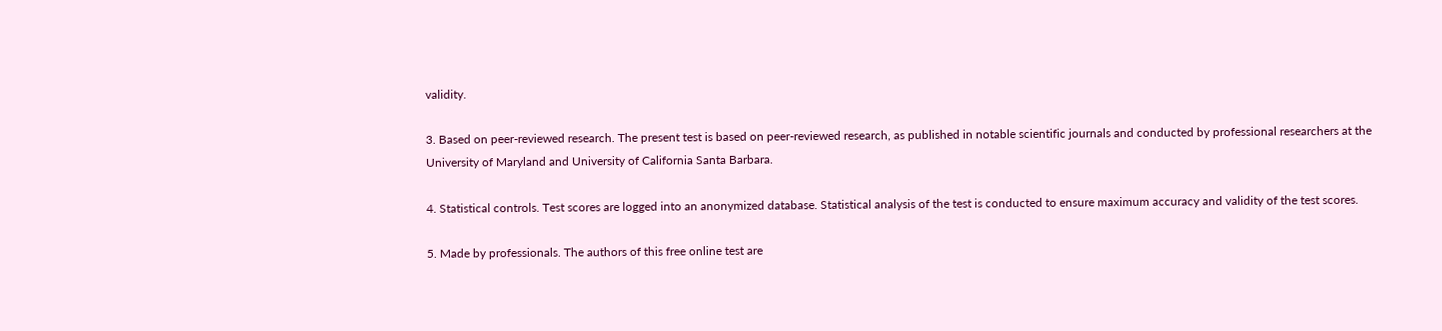validity.

3. Based on peer-reviewed research. The present test is based on peer-reviewed research, as published in notable scientific journals and conducted by professional researchers at the University of Maryland and University of California Santa Barbara.

4. Statistical controls. Test scores are logged into an anonymized database. Statistical analysis of the test is conducted to ensure maximum accuracy and validity of the test scores.

5. Made by professionals. The authors of this free online test are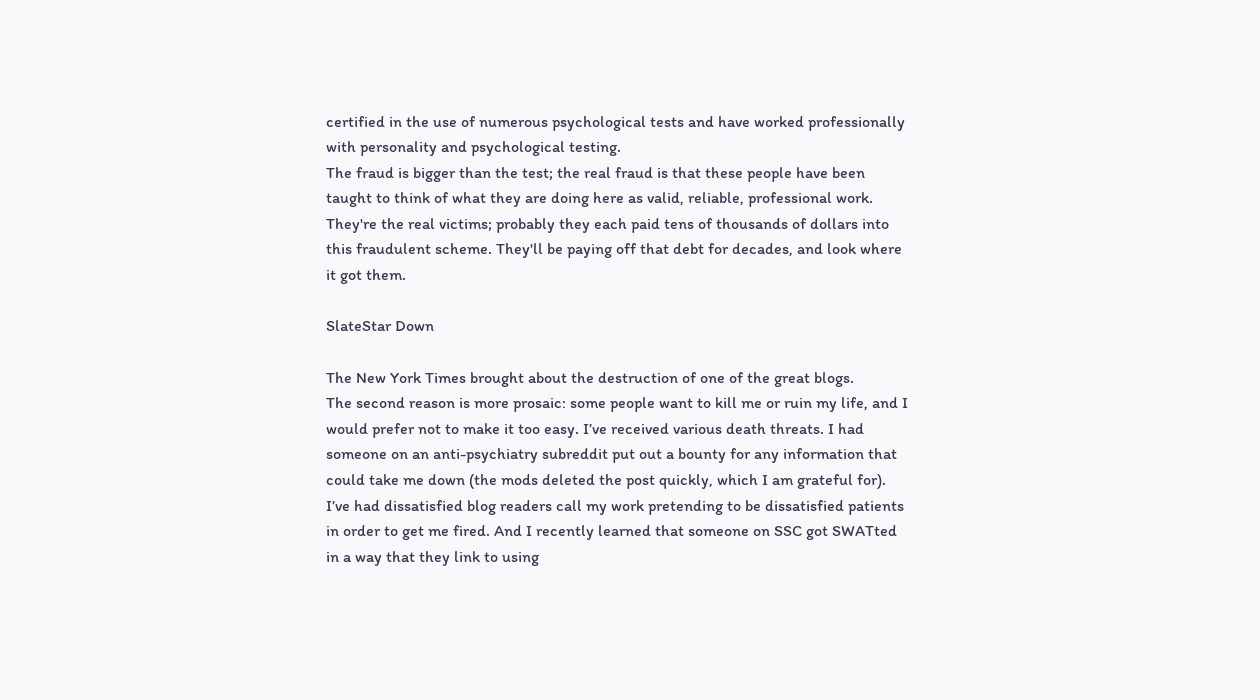certified in the use of numerous psychological tests and have worked professionally with personality and psychological testing.
The fraud is bigger than the test; the real fraud is that these people have been taught to think of what they are doing here as valid, reliable, professional work. They're the real victims; probably they each paid tens of thousands of dollars into this fraudulent scheme. They'll be paying off that debt for decades, and look where it got them.

SlateStar Down

The New York Times brought about the destruction of one of the great blogs.
The second reason is more prosaic: some people want to kill me or ruin my life, and I would prefer not to make it too easy. I’ve received various death threats. I had someone on an anti-psychiatry subreddit put out a bounty for any information that could take me down (the mods deleted the post quickly, which I am grateful for). I’ve had dissatisfied blog readers call my work pretending to be dissatisfied patients in order to get me fired. And I recently learned that someone on SSC got SWATted in a way that they link to using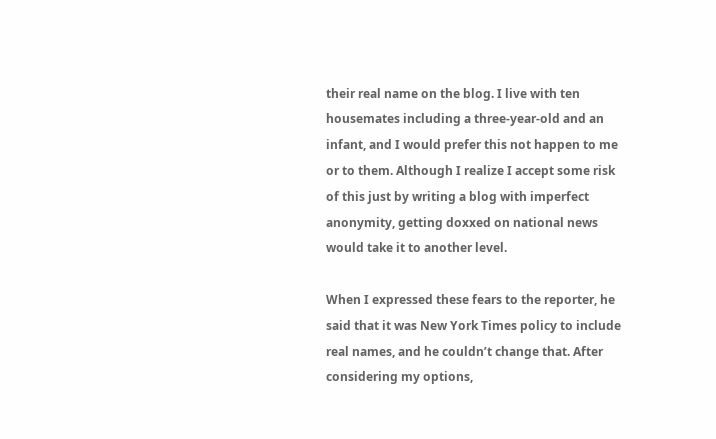their real name on the blog. I live with ten housemates including a three-year-old and an infant, and I would prefer this not happen to me or to them. Although I realize I accept some risk of this just by writing a blog with imperfect anonymity, getting doxxed on national news would take it to another level.

When I expressed these fears to the reporter, he said that it was New York Times policy to include real names, and he couldn’t change that. After considering my options,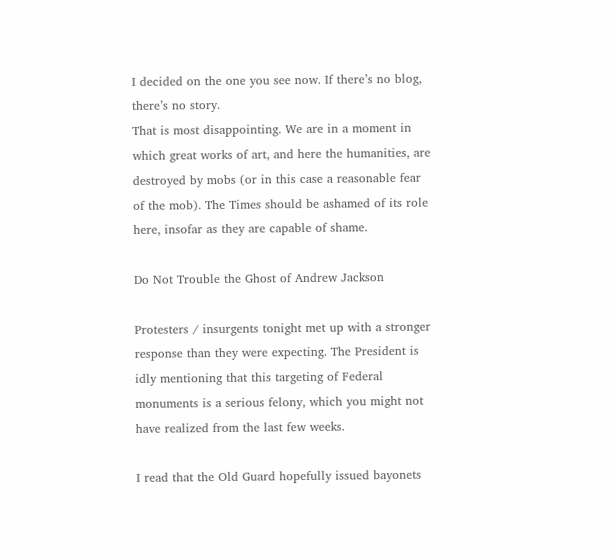I decided on the one you see now. If there’s no blog, there’s no story.
That is most disappointing. We are in a moment in which great works of art, and here the humanities, are destroyed by mobs (or in this case a reasonable fear of the mob). The Times should be ashamed of its role here, insofar as they are capable of shame.

Do Not Trouble the Ghost of Andrew Jackson

Protesters / insurgents tonight met up with a stronger response than they were expecting. The President is idly mentioning that this targeting of Federal monuments is a serious felony, which you might not have realized from the last few weeks.

I read that the Old Guard hopefully issued bayonets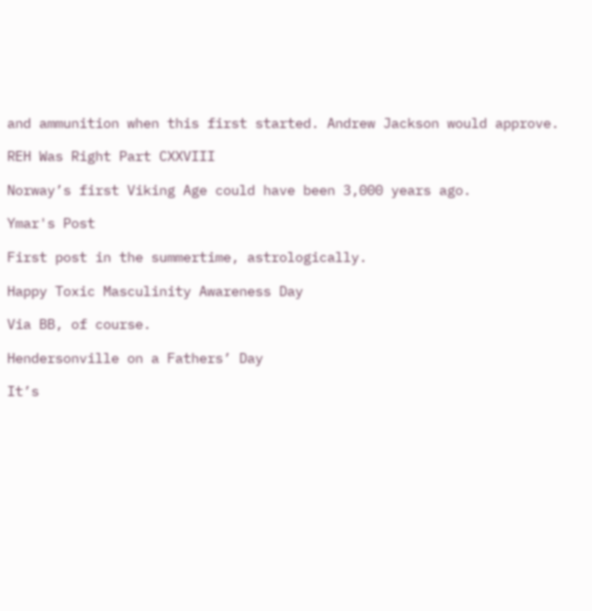and ammunition when this first started. Andrew Jackson would approve.

REH Was Right Part CXXVIII

Norway’s first Viking Age could have been 3,000 years ago.

Ymar's Post

First post in the summertime, astrologically.

Happy Toxic Masculinity Awareness Day

Via BB, of course.

Hendersonville on a Fathers’ Day

It’s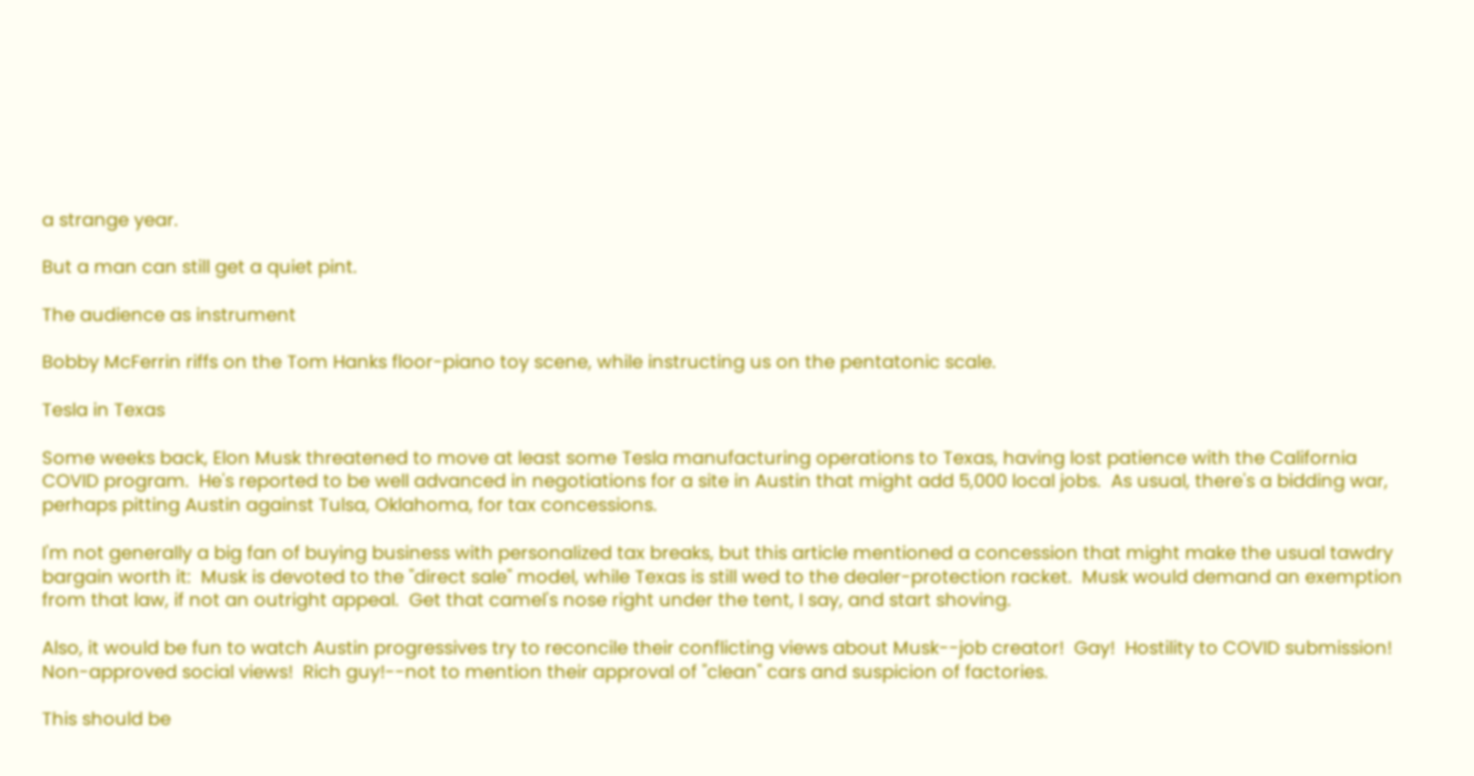a strange year.

But a man can still get a quiet pint.

The audience as instrument

Bobby McFerrin riffs on the Tom Hanks floor-piano toy scene, while instructing us on the pentatonic scale.

Tesla in Texas

Some weeks back, Elon Musk threatened to move at least some Tesla manufacturing operations to Texas, having lost patience with the California COVID program.  He's reported to be well advanced in negotiations for a site in Austin that might add 5,000 local jobs.  As usual, there's a bidding war, perhaps pitting Austin against Tulsa, Oklahoma, for tax concessions.

I'm not generally a big fan of buying business with personalized tax breaks, but this article mentioned a concession that might make the usual tawdry bargain worth it:  Musk is devoted to the "direct sale" model, while Texas is still wed to the dealer-protection racket.  Musk would demand an exemption from that law, if not an outright appeal.  Get that camel's nose right under the tent, I say, and start shoving.

Also, it would be fun to watch Austin progressives try to reconcile their conflicting views about Musk--job creator!  Gay!  Hostility to COVID submission! Non-approved social views!  Rich guy!--not to mention their approval of "clean" cars and suspicion of factories.

This should be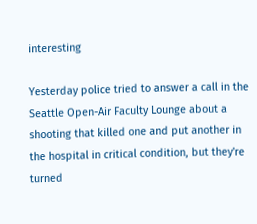interesting

Yesterday police tried to answer a call in the Seattle Open-Air Faculty Lounge about a shooting that killed one and put another in the hospital in critical condition, but they're turned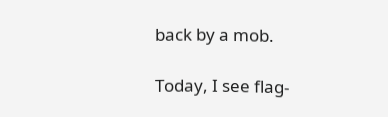back by a mob.

Today, I see flag-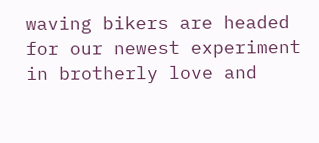waving bikers are headed for our newest experiment in brotherly love and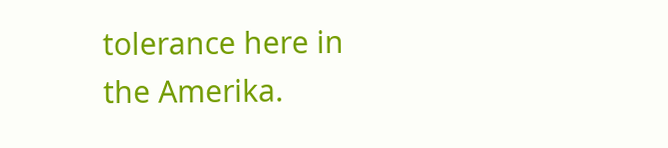tolerance here in the Amerika.